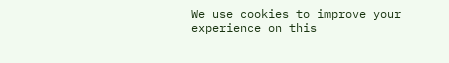We use cookies to improve your experience on this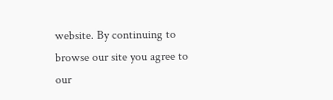website. By continuing to browse our site you agree to our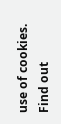use of cookies. Find out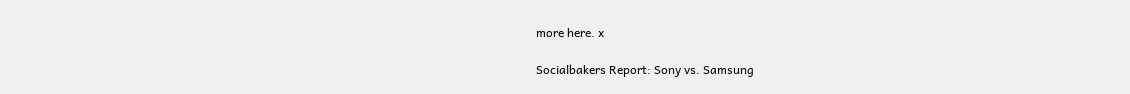more here. x

Socialbakers Report: Sony vs. Samsung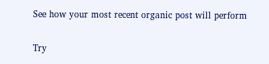See how your most recent organic post will perform

Try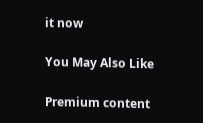it now

You May Also Like

Premium content